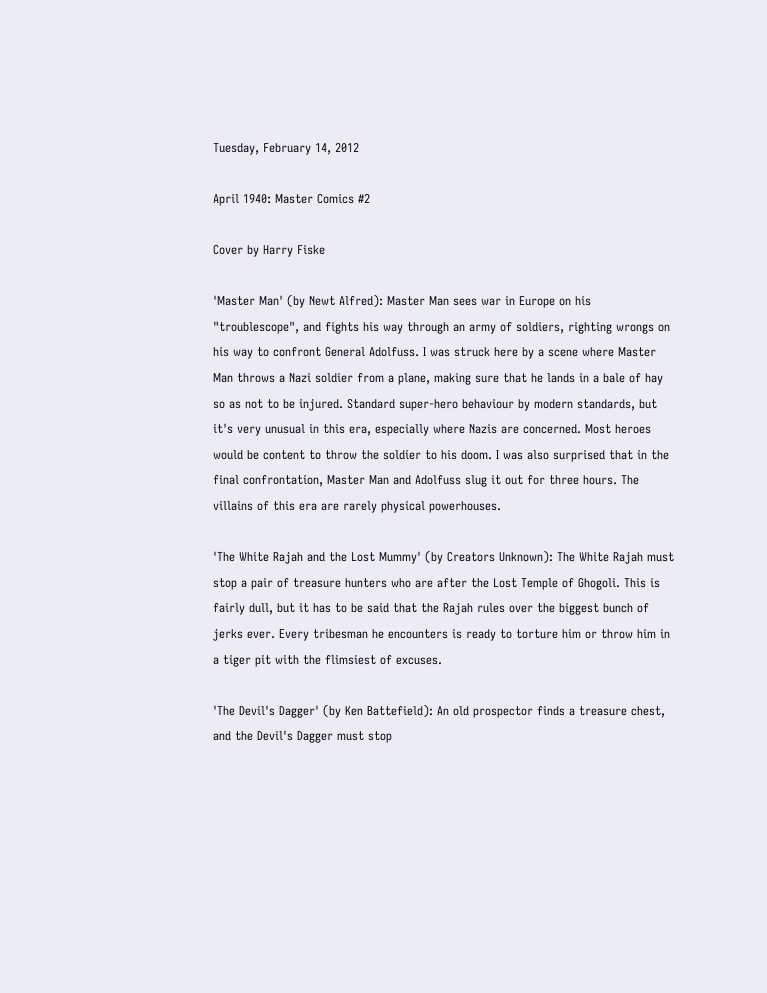Tuesday, February 14, 2012

April 1940: Master Comics #2

Cover by Harry Fiske

'Master Man' (by Newt Alfred): Master Man sees war in Europe on his "troublescope", and fights his way through an army of soldiers, righting wrongs on his way to confront General Adolfuss. I was struck here by a scene where Master Man throws a Nazi soldier from a plane, making sure that he lands in a bale of hay so as not to be injured. Standard super-hero behaviour by modern standards, but it's very unusual in this era, especially where Nazis are concerned. Most heroes would be content to throw the soldier to his doom. I was also surprised that in the final confrontation, Master Man and Adolfuss slug it out for three hours. The villains of this era are rarely physical powerhouses.

'The White Rajah and the Lost Mummy' (by Creators Unknown): The White Rajah must stop a pair of treasure hunters who are after the Lost Temple of Ghogoli. This is fairly dull, but it has to be said that the Rajah rules over the biggest bunch of jerks ever. Every tribesman he encounters is ready to torture him or throw him in a tiger pit with the flimsiest of excuses.

'The Devil's Dagger' (by Ken Battefield): An old prospector finds a treasure chest, and the Devil's Dagger must stop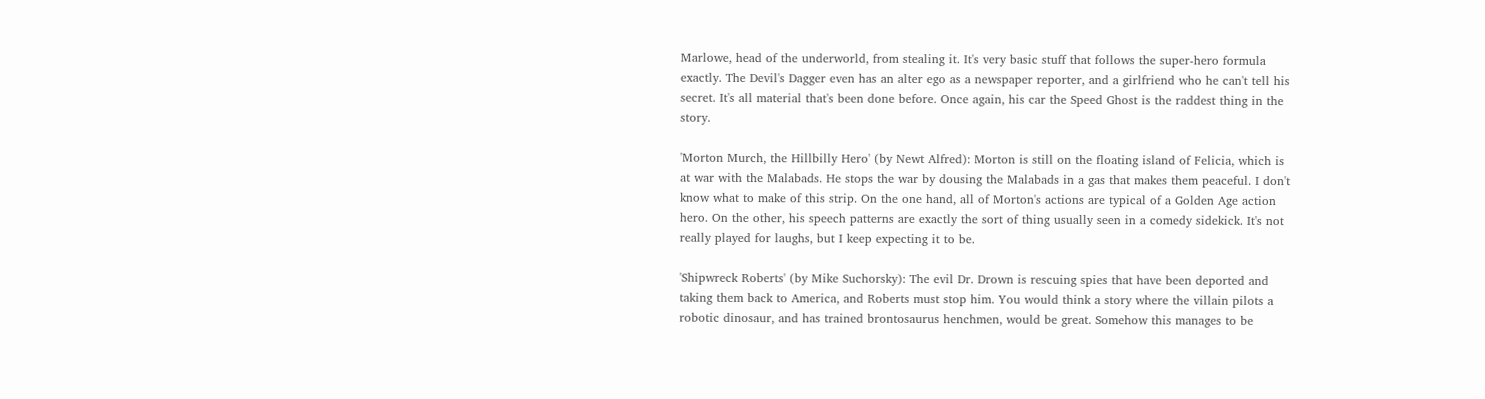Marlowe, head of the underworld, from stealing it. It's very basic stuff that follows the super-hero formula exactly. The Devil's Dagger even has an alter ego as a newspaper reporter, and a girlfriend who he can't tell his secret. It's all material that's been done before. Once again, his car the Speed Ghost is the raddest thing in the story.

'Morton Murch, the Hillbilly Hero' (by Newt Alfred): Morton is still on the floating island of Felicia, which is at war with the Malabads. He stops the war by dousing the Malabads in a gas that makes them peaceful. I don't know what to make of this strip. On the one hand, all of Morton's actions are typical of a Golden Age action hero. On the other, his speech patterns are exactly the sort of thing usually seen in a comedy sidekick. It's not really played for laughs, but I keep expecting it to be.

'Shipwreck Roberts' (by Mike Suchorsky): The evil Dr. Drown is rescuing spies that have been deported and taking them back to America, and Roberts must stop him. You would think a story where the villain pilots a robotic dinosaur, and has trained brontosaurus henchmen, would be great. Somehow this manages to be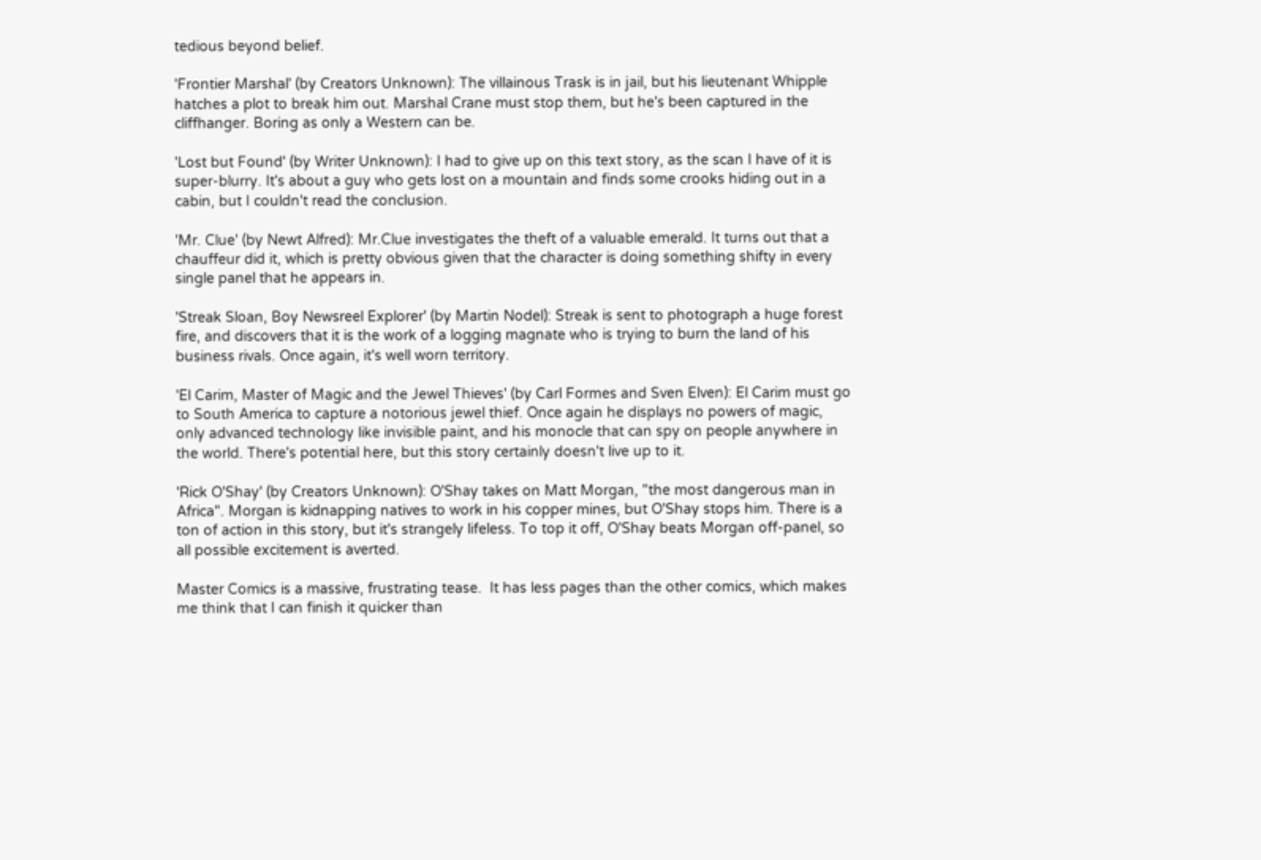tedious beyond belief.

'Frontier Marshal' (by Creators Unknown): The villainous Trask is in jail, but his lieutenant Whipple hatches a plot to break him out. Marshal Crane must stop them, but he's been captured in the cliffhanger. Boring as only a Western can be.

'Lost but Found' (by Writer Unknown): I had to give up on this text story, as the scan I have of it is super-blurry. It's about a guy who gets lost on a mountain and finds some crooks hiding out in a cabin, but I couldn't read the conclusion.

'Mr. Clue' (by Newt Alfred): Mr.Clue investigates the theft of a valuable emerald. It turns out that a chauffeur did it, which is pretty obvious given that the character is doing something shifty in every single panel that he appears in.

'Streak Sloan, Boy Newsreel Explorer' (by Martin Nodel): Streak is sent to photograph a huge forest fire, and discovers that it is the work of a logging magnate who is trying to burn the land of his business rivals. Once again, it's well worn territory.

'El Carim, Master of Magic and the Jewel Thieves' (by Carl Formes and Sven Elven): El Carim must go to South America to capture a notorious jewel thief. Once again he displays no powers of magic, only advanced technology like invisible paint, and his monocle that can spy on people anywhere in the world. There's potential here, but this story certainly doesn't live up to it.

'Rick O'Shay' (by Creators Unknown): O'Shay takes on Matt Morgan, "the most dangerous man in Africa". Morgan is kidnapping natives to work in his copper mines, but O'Shay stops him. There is a ton of action in this story, but it's strangely lifeless. To top it off, O'Shay beats Morgan off-panel, so all possible excitement is averted.

Master Comics is a massive, frustrating tease.  It has less pages than the other comics, which makes me think that I can finish it quicker than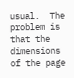usual.  The problem is that the dimensions of the page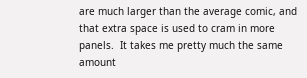are much larger than the average comic, and that extra space is used to cram in more panels.  It takes me pretty much the same amount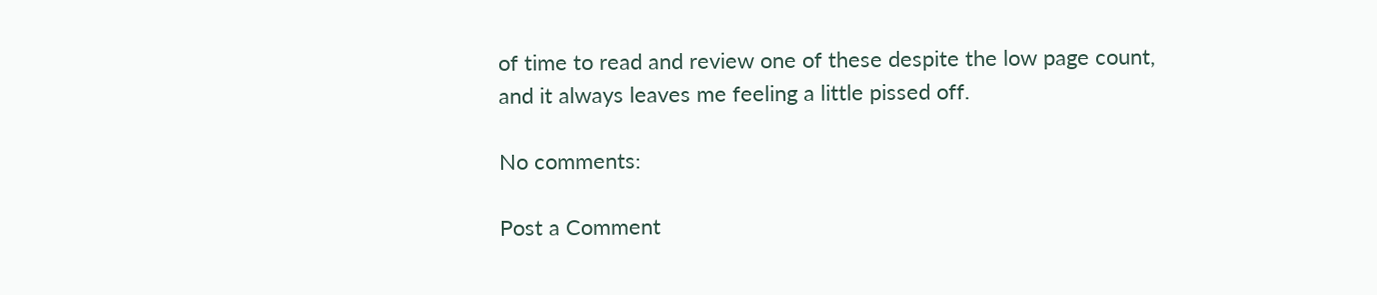of time to read and review one of these despite the low page count, and it always leaves me feeling a little pissed off.

No comments:

Post a Comment